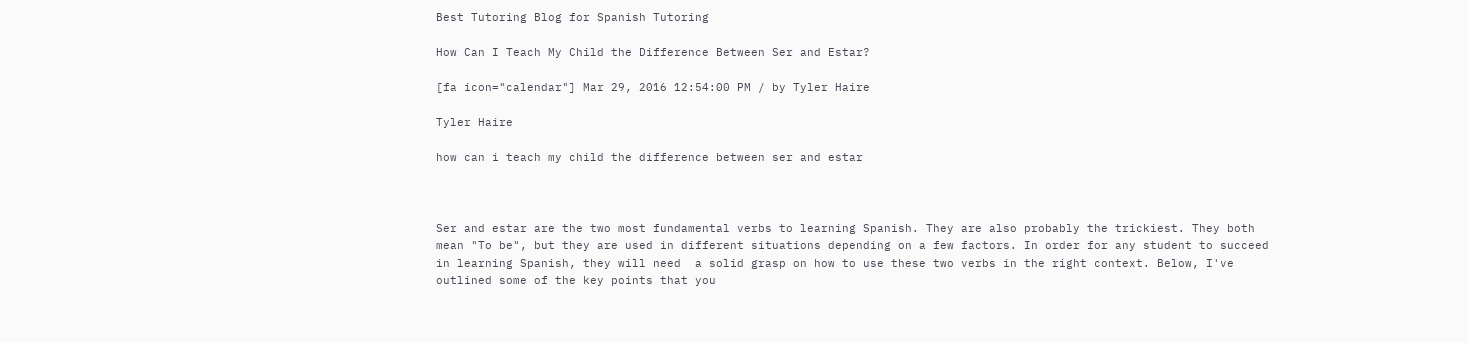Best Tutoring Blog for Spanish Tutoring

How Can I Teach My Child the Difference Between Ser and Estar?

[fa icon="calendar"] Mar 29, 2016 12:54:00 PM / by Tyler Haire

Tyler Haire

how can i teach my child the difference between ser and estar



Ser and estar are the two most fundamental verbs to learning Spanish. They are also probably the trickiest. They both mean "To be", but they are used in different situations depending on a few factors. In order for any student to succeed in learning Spanish, they will need  a solid grasp on how to use these two verbs in the right context. Below, I've outlined some of the key points that you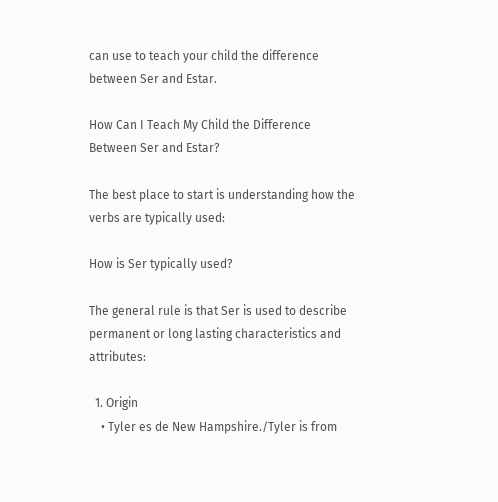can use to teach your child the difference between Ser and Estar.

How Can I Teach My Child the Difference Between Ser and Estar?

The best place to start is understanding how the verbs are typically used:

How is Ser typically used?

The general rule is that Ser is used to describe permanent or long lasting characteristics and attributes:

  1. Origin
    • Tyler es de New Hampshire./Tyler is from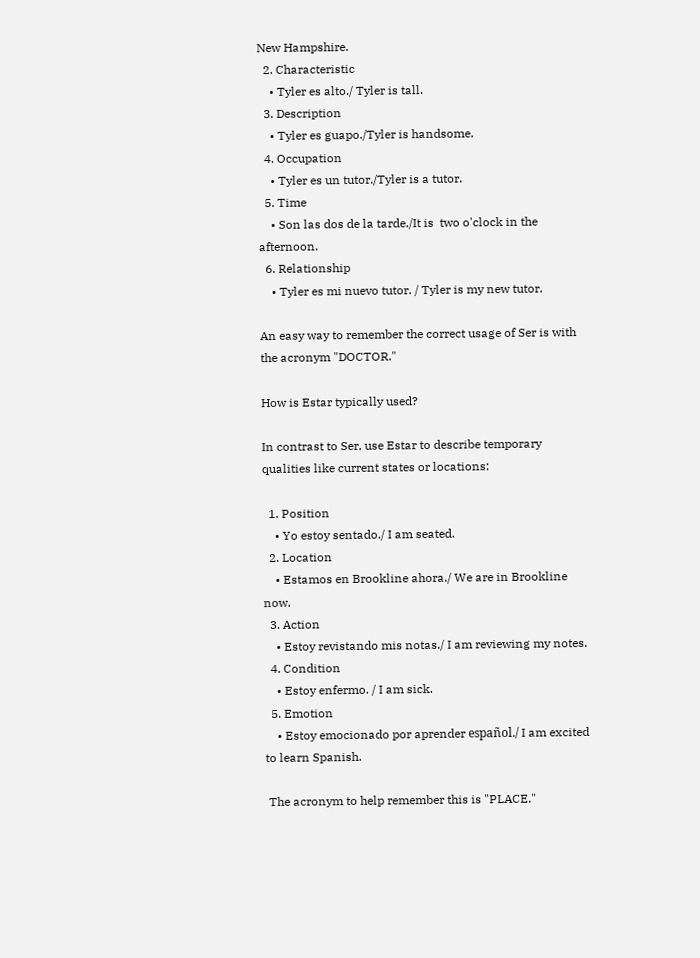New Hampshire.
  2. Characteristic
    • Tyler es alto./ Tyler is tall.
  3. Description
    • Tyler es guapo./Tyler is handsome.
  4. Occupation
    • Tyler es un tutor./Tyler is a tutor.
  5. Time
    • Son las dos de la tarde./It is  two o'clock in the afternoon.
  6. Relationship
    • Tyler es mi nuevo tutor. / Tyler is my new tutor.

An easy way to remember the correct usage of Ser is with the acronym "DOCTOR."

How is Estar typically used?

In contrast to Ser, use Estar to describe temporary qualities like current states or locations:

  1. Position
    • Yo estoy sentado./ I am seated.
  2. Location
    • Estamos en Brookline ahora./ We are in Brookline now.
  3. Action
    • Estoy revistando mis notas./ I am reviewing my notes.
  4. Condition
    • Estoy enfermo. / I am sick.
  5. Emotion
    • Estoy emocionado por aprender español./ I am excited to learn Spanish.

 The acronym to help remember this is "PLACE."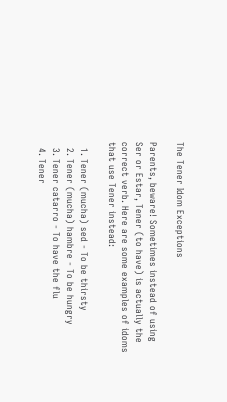The Tener Idom Exceptions

Parents, beware! Sometimes instead of using Ser or Estar, Tener (to have) is actually the correct verb. Here are some examples of idoms that use Tener instead:

  1. Tener (mucha) sed - To be thirsty
  2. Tener (mucha) hambre - To be hungry
  3. Tener catarro - To have the flu
  4. Tener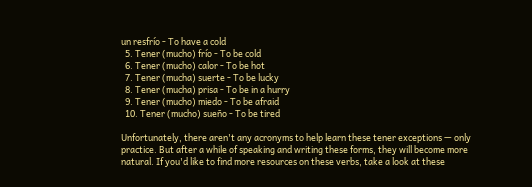un resfrío - To have a cold
  5. Tener (mucho) frío - To be cold
  6. Tener (mucho) calor - To be hot
  7. Tener (mucha) suerte - To be lucky
  8. Tener (mucha) prisa - To be in a hurry
  9. Tener (mucho) miedo - To be afraid
  10. Tener (mucho) sueño - To be tired

Unfortunately, there aren't any acronyms to help learn these tener exceptions — only practice. But after a while of speaking and writing these forms, they will become more natural. If you'd like to find more resources on these verbs, take a look at these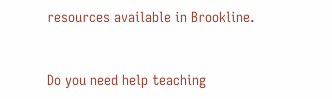resources available in Brookline.


Do you need help teaching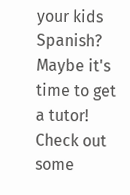your kids Spanish? Maybe it's time to get a tutor! Check out some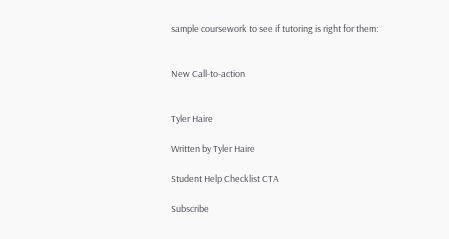sample coursework to see if tutoring is right for them:


New Call-to-action


Tyler Haire

Written by Tyler Haire

Student Help Checklist CTA

Subscribe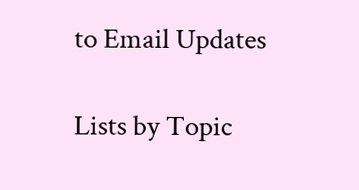to Email Updates

Lists by Topic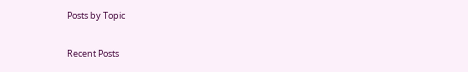Posts by Topic

Recent Posts